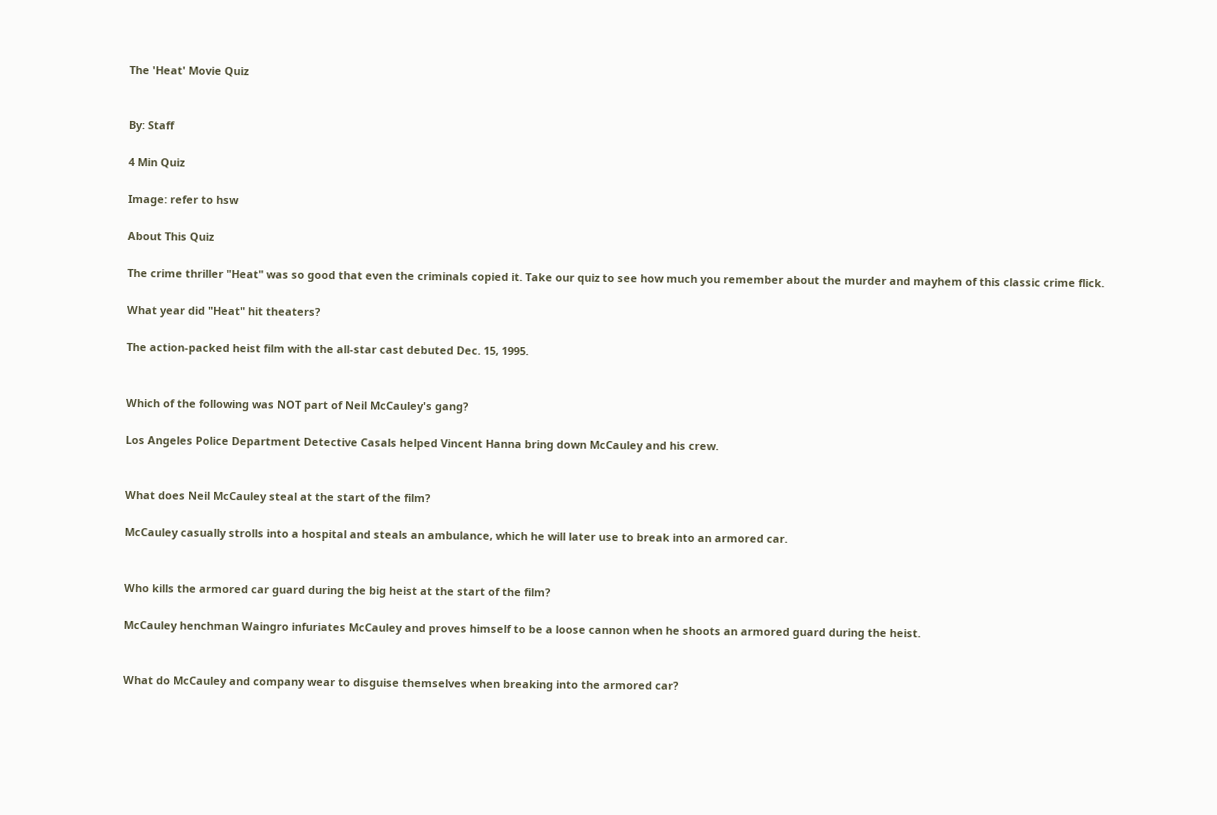The 'Heat' Movie Quiz


By: Staff

4 Min Quiz

Image: refer to hsw

About This Quiz

The crime thriller "Heat" was so good that even the criminals copied it. Take our quiz to see how much you remember about the murder and mayhem of this classic crime flick.

What year did "Heat" hit theaters?

The action-packed heist film with the all-star cast debuted Dec. 15, 1995.


Which of the following was NOT part of Neil McCauley's gang?

Los Angeles Police Department Detective Casals helped Vincent Hanna bring down McCauley and his crew.


What does Neil McCauley steal at the start of the film?

McCauley casually strolls into a hospital and steals an ambulance, which he will later use to break into an armored car.


Who kills the armored car guard during the big heist at the start of the film?

McCauley henchman Waingro infuriates McCauley and proves himself to be a loose cannon when he shoots an armored guard during the heist.


What do McCauley and company wear to disguise themselves when breaking into the armored car?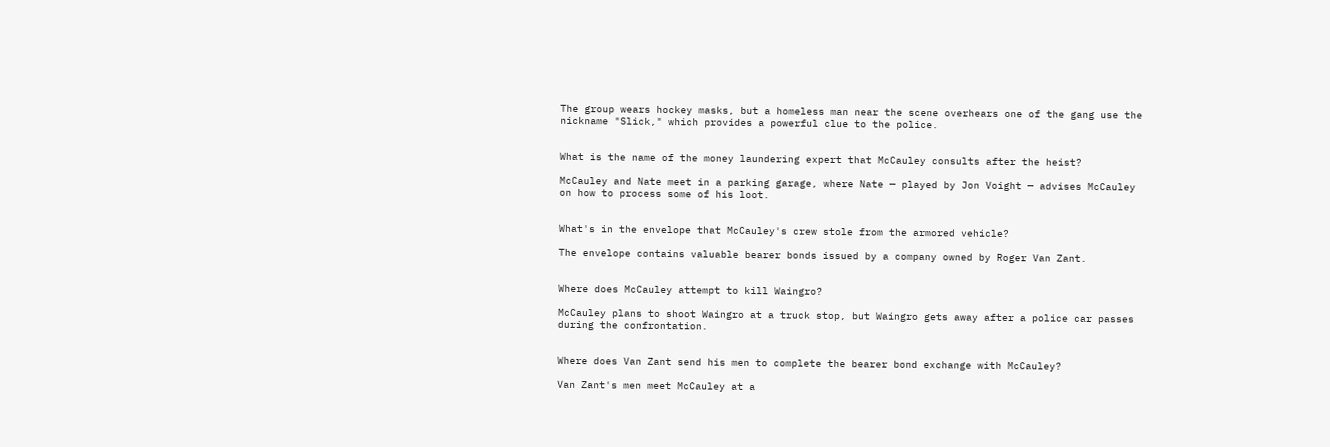The group wears hockey masks, but a homeless man near the scene overhears one of the gang use the nickname "Slick," which provides a powerful clue to the police.


What is the name of the money laundering expert that McCauley consults after the heist?

McCauley and Nate meet in a parking garage, where Nate — played by Jon Voight — advises McCauley on how to process some of his loot.


What's in the envelope that McCauley's crew stole from the armored vehicle?

The envelope contains valuable bearer bonds issued by a company owned by Roger Van Zant.


Where does McCauley attempt to kill Waingro?

McCauley plans to shoot Waingro at a truck stop, but Waingro gets away after a police car passes during the confrontation.


Where does Van Zant send his men to complete the bearer bond exchange with McCauley?

Van Zant's men meet McCauley at a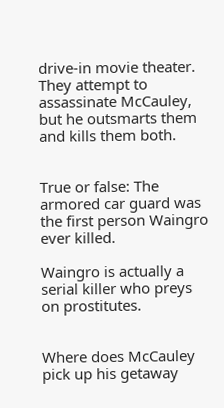drive-in movie theater. They attempt to assassinate McCauley, but he outsmarts them and kills them both.


True or false: The armored car guard was the first person Waingro ever killed.

Waingro is actually a serial killer who preys on prostitutes.


Where does McCauley pick up his getaway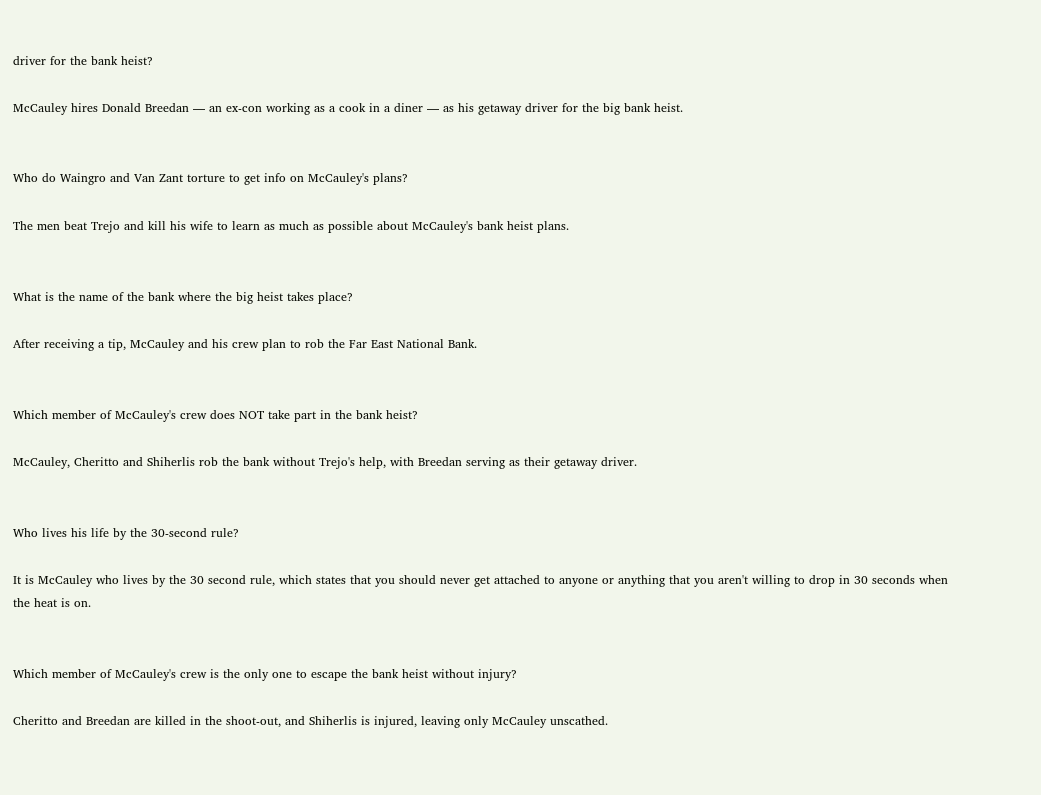driver for the bank heist?

McCauley hires Donald Breedan — an ex-con working as a cook in a diner — as his getaway driver for the big bank heist.


Who do Waingro and Van Zant torture to get info on McCauley's plans?

The men beat Trejo and kill his wife to learn as much as possible about McCauley's bank heist plans.


What is the name of the bank where the big heist takes place?

After receiving a tip, McCauley and his crew plan to rob the Far East National Bank.


Which member of McCauley's crew does NOT take part in the bank heist?

McCauley, Cheritto and Shiherlis rob the bank without Trejo's help, with Breedan serving as their getaway driver.


Who lives his life by the 30-second rule?

It is McCauley who lives by the 30 second rule, which states that you should never get attached to anyone or anything that you aren't willing to drop in 30 seconds when the heat is on.


Which member of McCauley's crew is the only one to escape the bank heist without injury?

Cheritto and Breedan are killed in the shoot-out, and Shiherlis is injured, leaving only McCauley unscathed.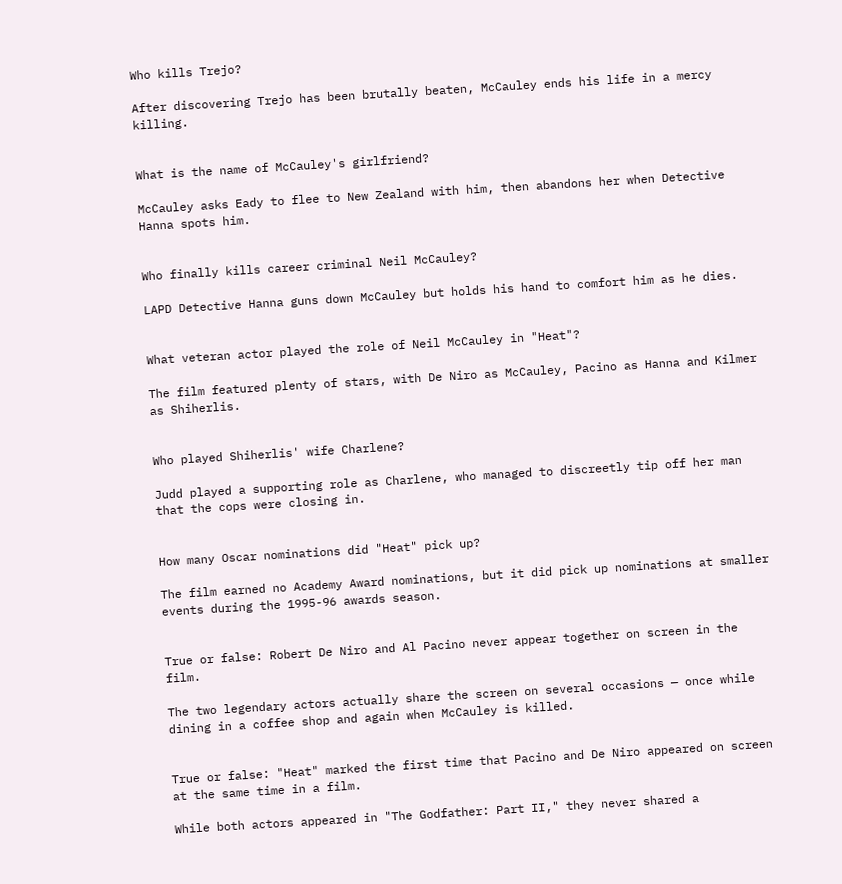Who kills Trejo?

After discovering Trejo has been brutally beaten, McCauley ends his life in a mercy killing.


What is the name of McCauley's girlfriend?

McCauley asks Eady to flee to New Zealand with him, then abandons her when Detective Hanna spots him.


Who finally kills career criminal Neil McCauley?

LAPD Detective Hanna guns down McCauley but holds his hand to comfort him as he dies.


What veteran actor played the role of Neil McCauley in "Heat"?

The film featured plenty of stars, with De Niro as McCauley, Pacino as Hanna and Kilmer as Shiherlis.


Who played Shiherlis' wife Charlene?

Judd played a supporting role as Charlene, who managed to discreetly tip off her man that the cops were closing in.


How many Oscar nominations did "Heat" pick up?

The film earned no Academy Award nominations, but it did pick up nominations at smaller events during the 1995-96 awards season.


True or false: Robert De Niro and Al Pacino never appear together on screen in the film.

The two legendary actors actually share the screen on several occasions — once while dining in a coffee shop and again when McCauley is killed.


True or false: "Heat" marked the first time that Pacino and De Niro appeared on screen at the same time in a film.

While both actors appeared in "The Godfather: Part II," they never shared a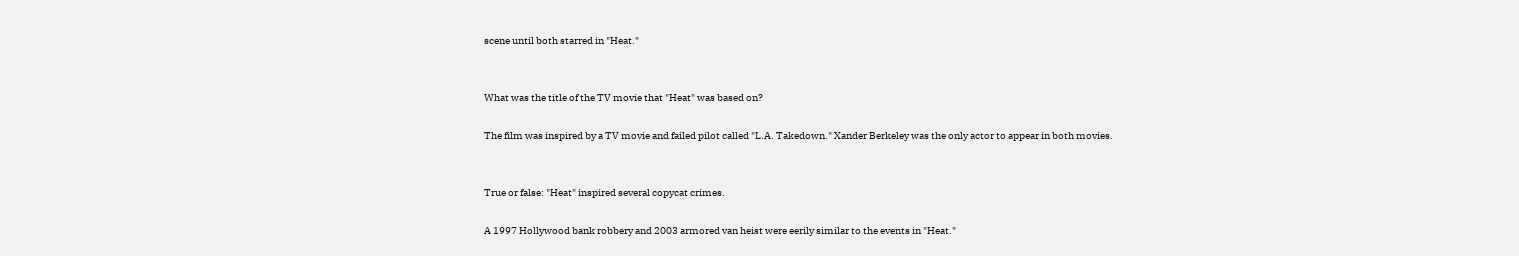scene until both starred in "Heat."


What was the title of the TV movie that "Heat" was based on?

The film was inspired by a TV movie and failed pilot called "L.A. Takedown." Xander Berkeley was the only actor to appear in both movies.


True or false: "Heat" inspired several copycat crimes.

A 1997 Hollywood bank robbery and 2003 armored van heist were eerily similar to the events in "Heat."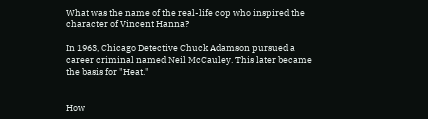What was the name of the real-life cop who inspired the character of Vincent Hanna?

In 1963, Chicago Detective Chuck Adamson pursued a career criminal named Neil McCauley. This later became the basis for "Heat."


How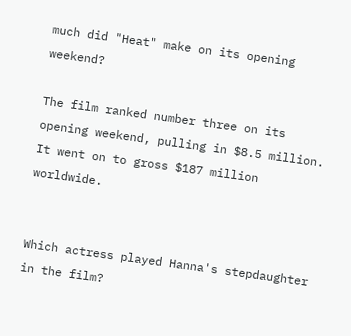much did "Heat" make on its opening weekend?

The film ranked number three on its opening weekend, pulling in $8.5 million. It went on to gross $187 million worldwide.


Which actress played Hanna's stepdaughter in the film?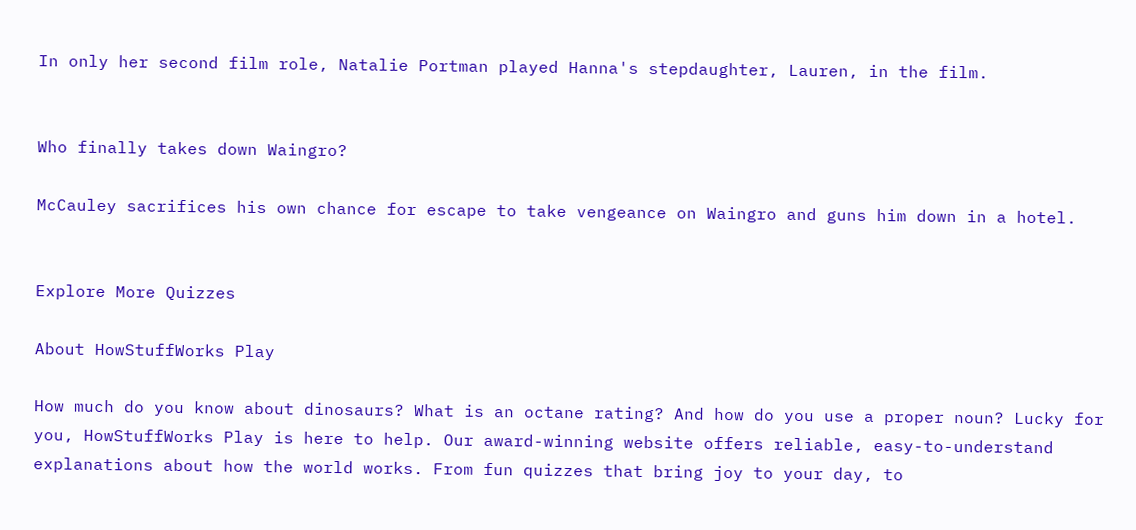In only her second film role, Natalie Portman played Hanna's stepdaughter, Lauren, in the film.


Who finally takes down Waingro?

McCauley sacrifices his own chance for escape to take vengeance on Waingro and guns him down in a hotel.


Explore More Quizzes

About HowStuffWorks Play

How much do you know about dinosaurs? What is an octane rating? And how do you use a proper noun? Lucky for you, HowStuffWorks Play is here to help. Our award-winning website offers reliable, easy-to-understand explanations about how the world works. From fun quizzes that bring joy to your day, to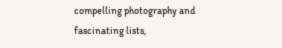compelling photography and fascinating lists,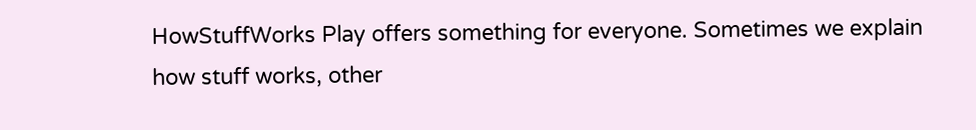HowStuffWorks Play offers something for everyone. Sometimes we explain how stuff works, other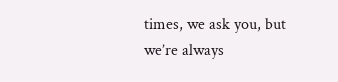times, we ask you, but we’re always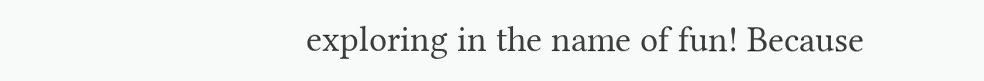exploring in the name of fun! Because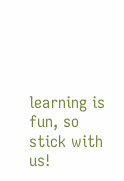learning is fun, so stick with us!